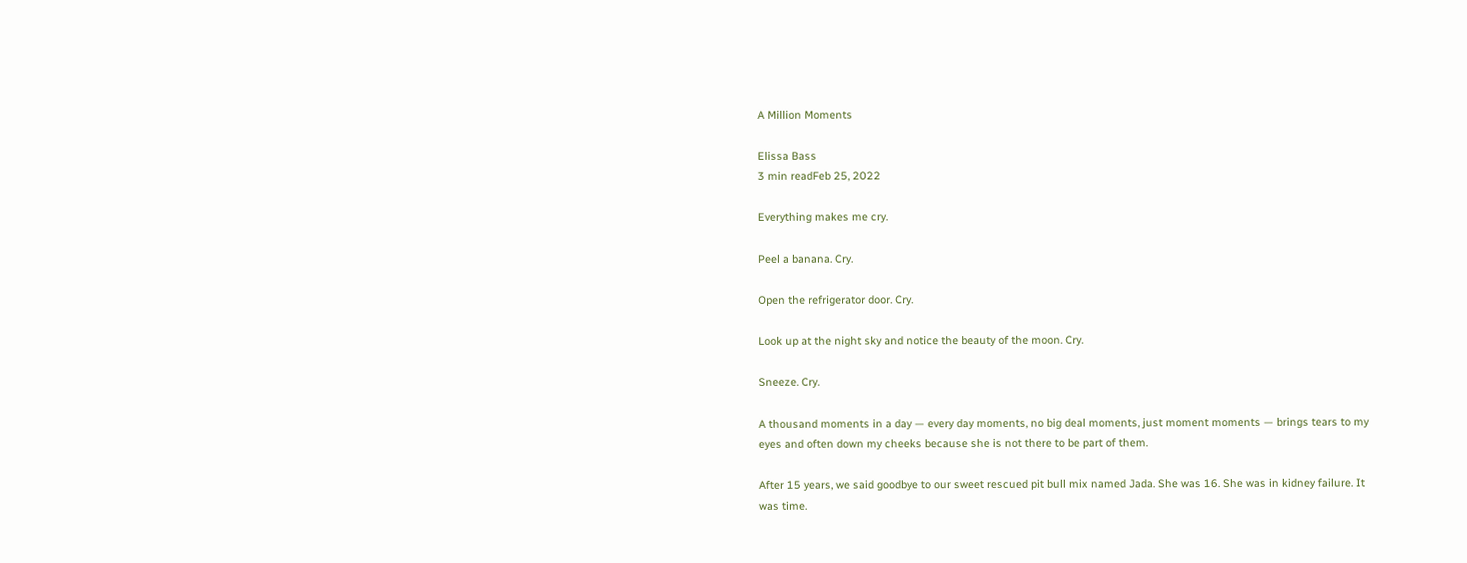A Million Moments

Elissa Bass
3 min readFeb 25, 2022

Everything makes me cry.

Peel a banana. Cry.

Open the refrigerator door. Cry.

Look up at the night sky and notice the beauty of the moon. Cry.

Sneeze. Cry.

A thousand moments in a day — every day moments, no big deal moments, just moment moments — brings tears to my eyes and often down my cheeks because she is not there to be part of them.

After 15 years, we said goodbye to our sweet rescued pit bull mix named Jada. She was 16. She was in kidney failure. It was time.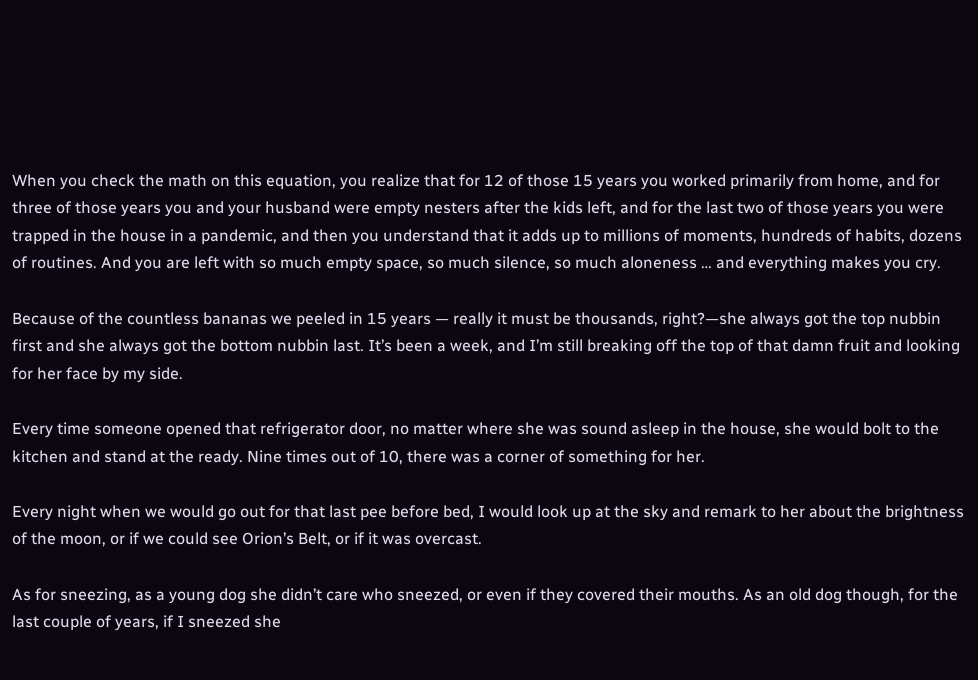When you check the math on this equation, you realize that for 12 of those 15 years you worked primarily from home, and for three of those years you and your husband were empty nesters after the kids left, and for the last two of those years you were trapped in the house in a pandemic, and then you understand that it adds up to millions of moments, hundreds of habits, dozens of routines. And you are left with so much empty space, so much silence, so much aloneness … and everything makes you cry.

Because of the countless bananas we peeled in 15 years — really it must be thousands, right?—she always got the top nubbin first and she always got the bottom nubbin last. It’s been a week, and I’m still breaking off the top of that damn fruit and looking for her face by my side.

Every time someone opened that refrigerator door, no matter where she was sound asleep in the house, she would bolt to the kitchen and stand at the ready. Nine times out of 10, there was a corner of something for her.

Every night when we would go out for that last pee before bed, I would look up at the sky and remark to her about the brightness of the moon, or if we could see Orion’s Belt, or if it was overcast.

As for sneezing, as a young dog she didn’t care who sneezed, or even if they covered their mouths. As an old dog though, for the last couple of years, if I sneezed she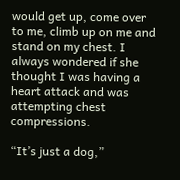would get up, come over to me, climb up on me and stand on my chest. I always wondered if she thought I was having a heart attack and was attempting chest compressions.

“It’s just a dog,”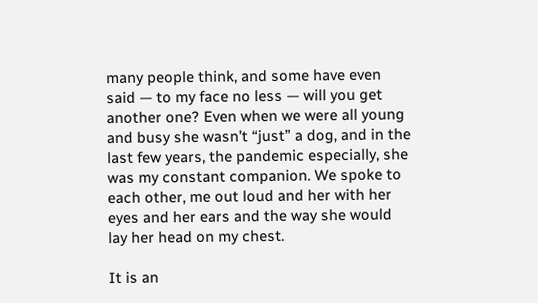many people think, and some have even said — to my face no less — will you get another one? Even when we were all young and busy she wasn’t “just” a dog, and in the last few years, the pandemic especially, she was my constant companion. We spoke to each other, me out loud and her with her eyes and her ears and the way she would lay her head on my chest.

It is an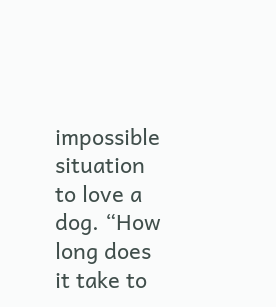impossible situation to love a dog. “How long does it take to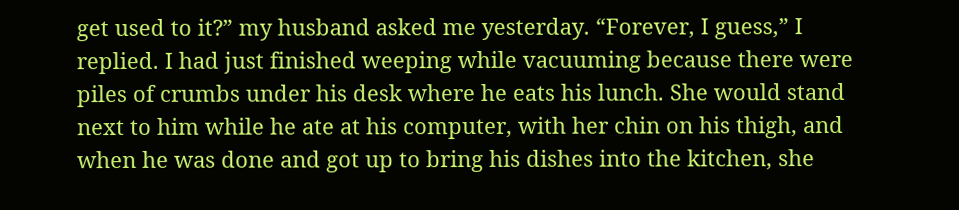get used to it?” my husband asked me yesterday. “Forever, I guess,” I replied. I had just finished weeping while vacuuming because there were piles of crumbs under his desk where he eats his lunch. She would stand next to him while he ate at his computer, with her chin on his thigh, and when he was done and got up to bring his dishes into the kitchen, she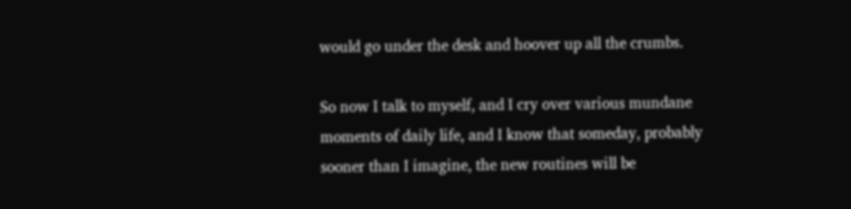would go under the desk and hoover up all the crumbs.

So now I talk to myself, and I cry over various mundane moments of daily life, and I know that someday, probably sooner than I imagine, the new routines will be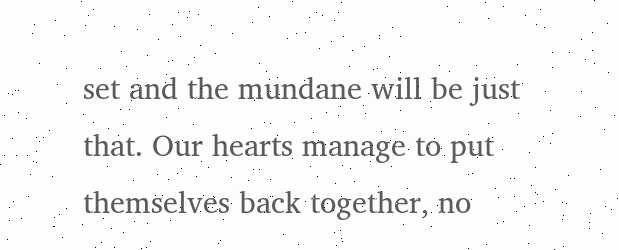set and the mundane will be just that. Our hearts manage to put themselves back together, no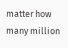matter how many million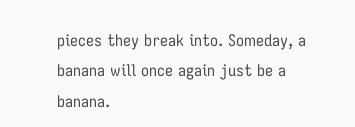pieces they break into. Someday, a banana will once again just be a banana.